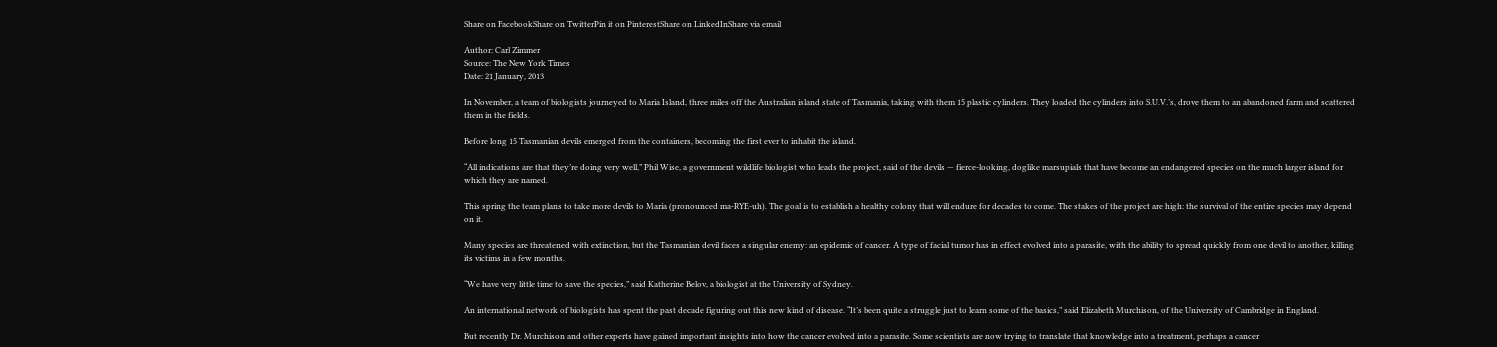Share on FacebookShare on TwitterPin it on PinterestShare on LinkedInShare via email

Author: Carl Zimmer
Source: The New York Times
Date: 21 January, 2013

In November, a team of biologists journeyed to Maria Island, three miles off the Australian island state of Tasmania, taking with them 15 plastic cylinders. They loaded the cylinders into S.U.V.’s, drove them to an abandoned farm and scattered them in the fields.

Before long 15 Tasmanian devils emerged from the containers, becoming the first ever to inhabit the island.

“All indications are that they’re doing very well,” Phil Wise, a government wildlife biologist who leads the project, said of the devils — fierce-looking, doglike marsupials that have become an endangered species on the much larger island for which they are named.

This spring the team plans to take more devils to Maria (pronounced ma-RYE-uh). The goal is to establish a healthy colony that will endure for decades to come. The stakes of the project are high: the survival of the entire species may depend on it.

Many species are threatened with extinction, but the Tasmanian devil faces a singular enemy: an epidemic of cancer. A type of facial tumor has in effect evolved into a parasite, with the ability to spread quickly from one devil to another, killing its victims in a few months.

“We have very little time to save the species,” said Katherine Belov, a biologist at the University of Sydney.

An international network of biologists has spent the past decade figuring out this new kind of disease. “It’s been quite a struggle just to learn some of the basics,” said Elizabeth Murchison, of the University of Cambridge in England.

But recently Dr. Murchison and other experts have gained important insights into how the cancer evolved into a parasite. Some scientists are now trying to translate that knowledge into a treatment, perhaps a cancer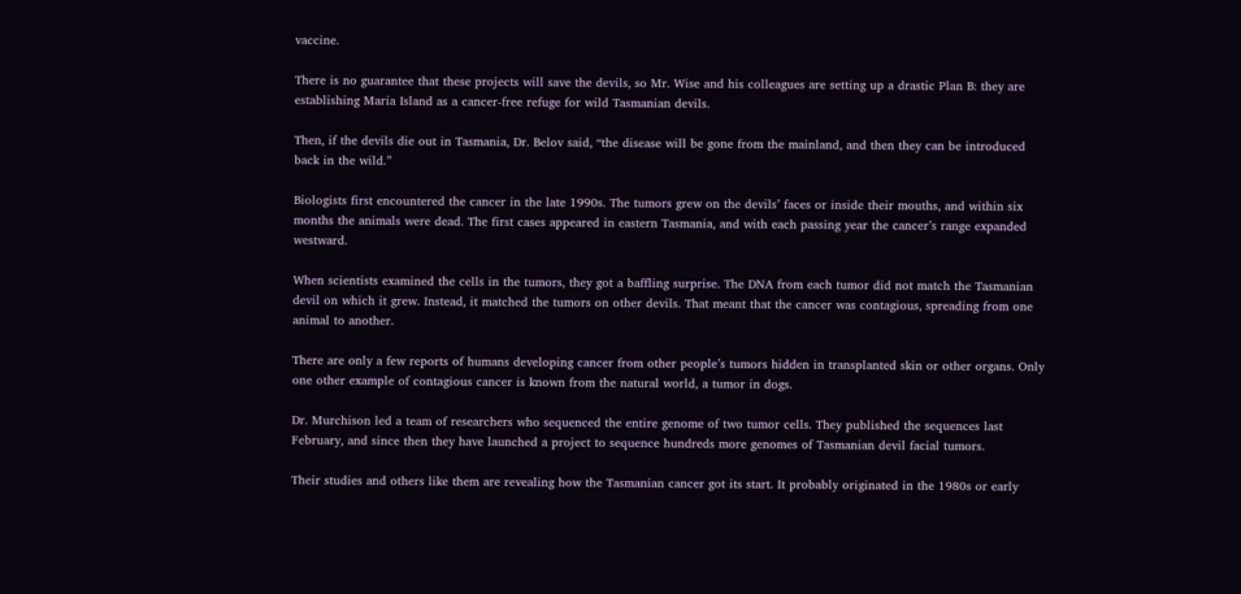vaccine.

There is no guarantee that these projects will save the devils, so Mr. Wise and his colleagues are setting up a drastic Plan B: they are establishing Maria Island as a cancer-free refuge for wild Tasmanian devils.

Then, if the devils die out in Tasmania, Dr. Belov said, “the disease will be gone from the mainland, and then they can be introduced back in the wild.”

Biologists first encountered the cancer in the late 1990s. The tumors grew on the devils’ faces or inside their mouths, and within six months the animals were dead. The first cases appeared in eastern Tasmania, and with each passing year the cancer’s range expanded westward.

When scientists examined the cells in the tumors, they got a baffling surprise. The DNA from each tumor did not match the Tasmanian devil on which it grew. Instead, it matched the tumors on other devils. That meant that the cancer was contagious, spreading from one animal to another.

There are only a few reports of humans developing cancer from other people’s tumors hidden in transplanted skin or other organs. Only one other example of contagious cancer is known from the natural world, a tumor in dogs.

Dr. Murchison led a team of researchers who sequenced the entire genome of two tumor cells. They published the sequences last February, and since then they have launched a project to sequence hundreds more genomes of Tasmanian devil facial tumors.

Their studies and others like them are revealing how the Tasmanian cancer got its start. It probably originated in the 1980s or early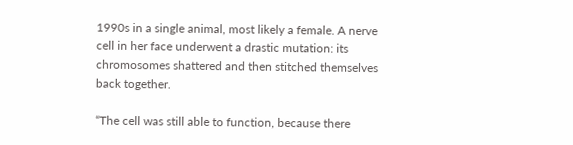1990s in a single animal, most likely a female. A nerve cell in her face underwent a drastic mutation: its chromosomes shattered and then stitched themselves back together.

“The cell was still able to function, because there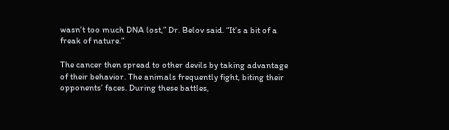wasn’t too much DNA lost,” Dr. Belov said. “It’s a bit of a freak of nature.”

The cancer then spread to other devils by taking advantage of their behavior. The animals frequently fight, biting their opponents’ faces. During these battles,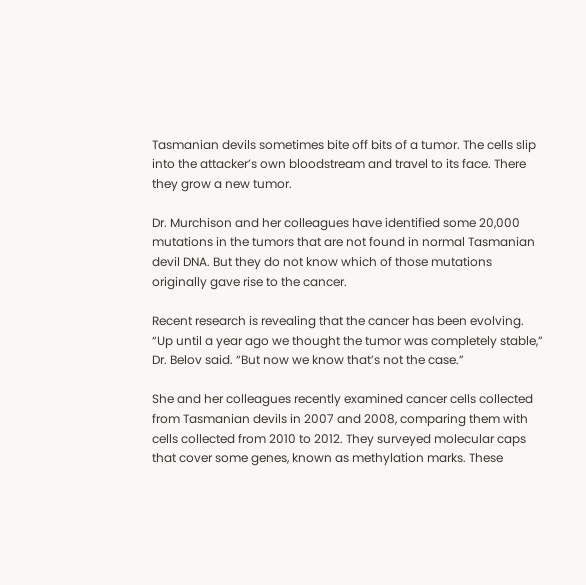Tasmanian devils sometimes bite off bits of a tumor. The cells slip into the attacker’s own bloodstream and travel to its face. There they grow a new tumor.

Dr. Murchison and her colleagues have identified some 20,000 mutations in the tumors that are not found in normal Tasmanian devil DNA. But they do not know which of those mutations originally gave rise to the cancer.

Recent research is revealing that the cancer has been evolving. “Up until a year ago we thought the tumor was completely stable,” Dr. Belov said. “But now we know that’s not the case.”

She and her colleagues recently examined cancer cells collected from Tasmanian devils in 2007 and 2008, comparing them with cells collected from 2010 to 2012. They surveyed molecular caps that cover some genes, known as methylation marks. These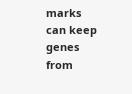marks can keep genes from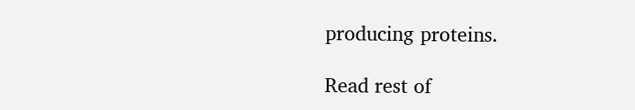producing proteins.

Read rest of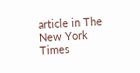article in The New York Times